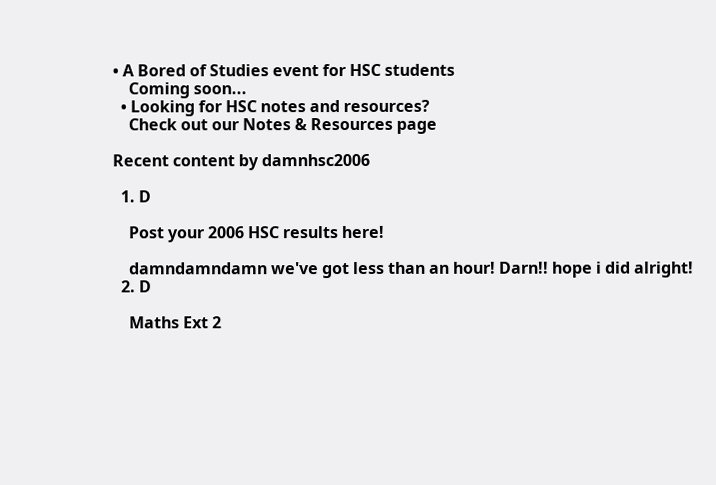• A Bored of Studies event for HSC students
    Coming soon...
  • Looking for HSC notes and resources?
    Check out our Notes & Resources page

Recent content by damnhsc2006

  1. D

    Post your 2006 HSC results here!

    damndamndamn we've got less than an hour! Darn!! hope i did alright!
  2. D

    Maths Ext 2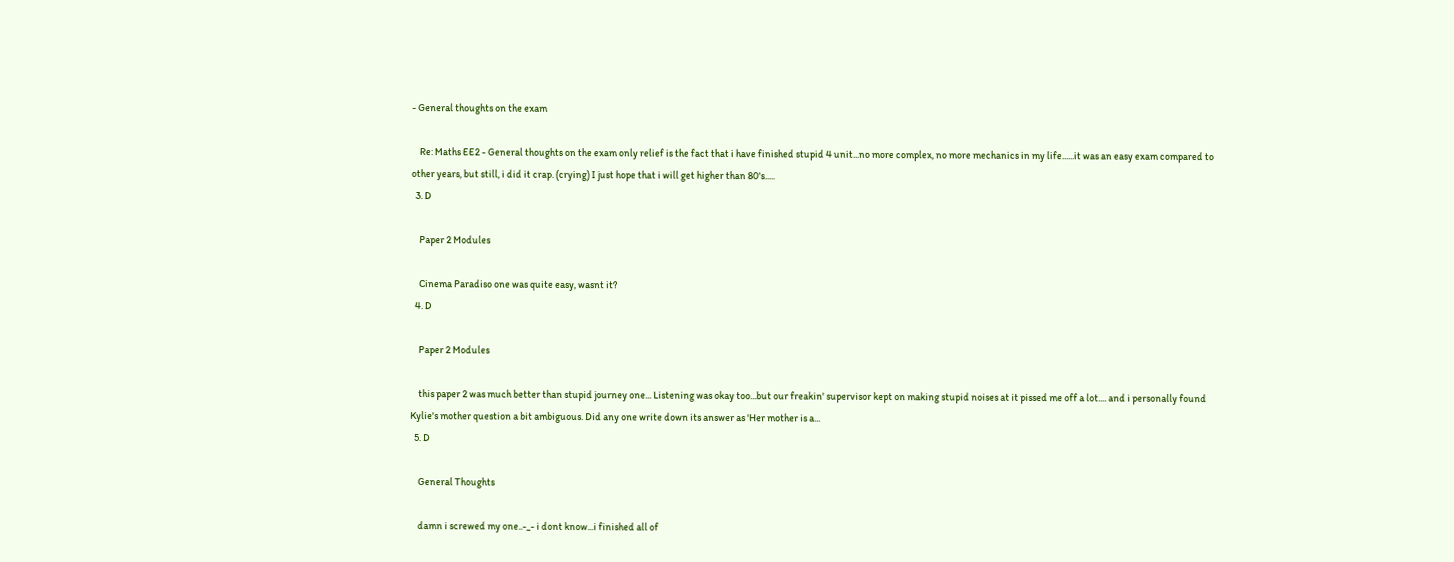- General thoughts on the exam

    Re: Maths EE2 - General thoughts on the exam only relief is the fact that i have finished stupid 4 unit...no more complex, no more mechanics in my life......it was an easy exam compared to other years, but still, i did it crap. (crying) I just hope that i will get higher than 80's.....
  3. D

    Paper 2 Modules

    Cinema Paradiso one was quite easy, wasnt it?
  4. D

    Paper 2 Modules

    this paper 2 was much better than stupid journey one... Listening was okay too...but our freakin' supervisor kept on making stupid noises at it pissed me off a lot.... and i personally found Kylie's mother question a bit ambiguous. Did any one write down its answer as 'Her mother is a...
  5. D

    General Thoughts

    damn i screwed my one..-_- i dont know...i finished all of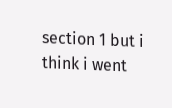section 1 but i think i went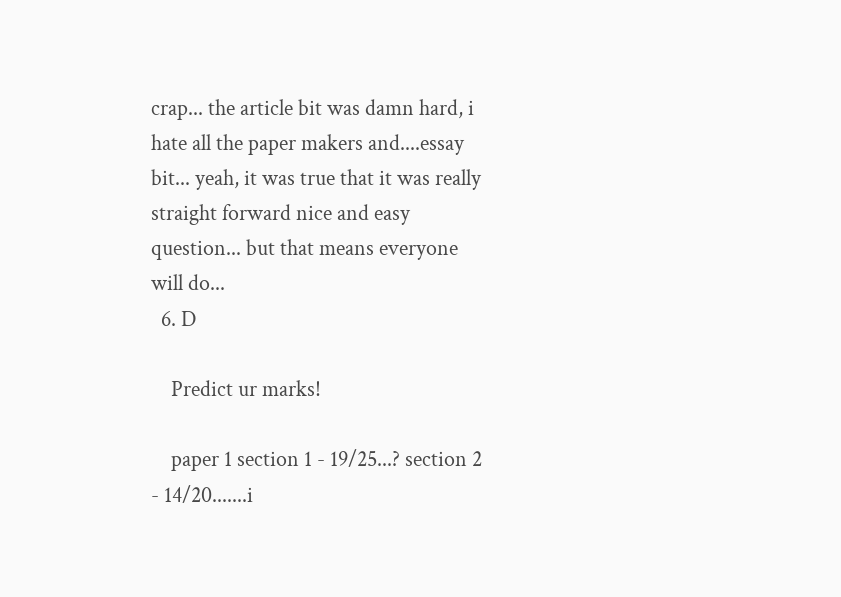crap... the article bit was damn hard, i hate all the paper makers and....essay bit... yeah, it was true that it was really straight forward nice and easy question... but that means everyone will do...
  6. D

    Predict ur marks!

    paper 1 section 1 - 19/25...? section 2 - 14/20.......i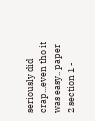seriously did crap...even tho it was easy.. paper 2 section 1 -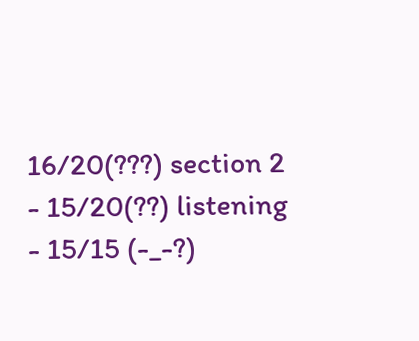16/20(???) section 2 - 15/20(??) listening - 15/15 (-_-?)